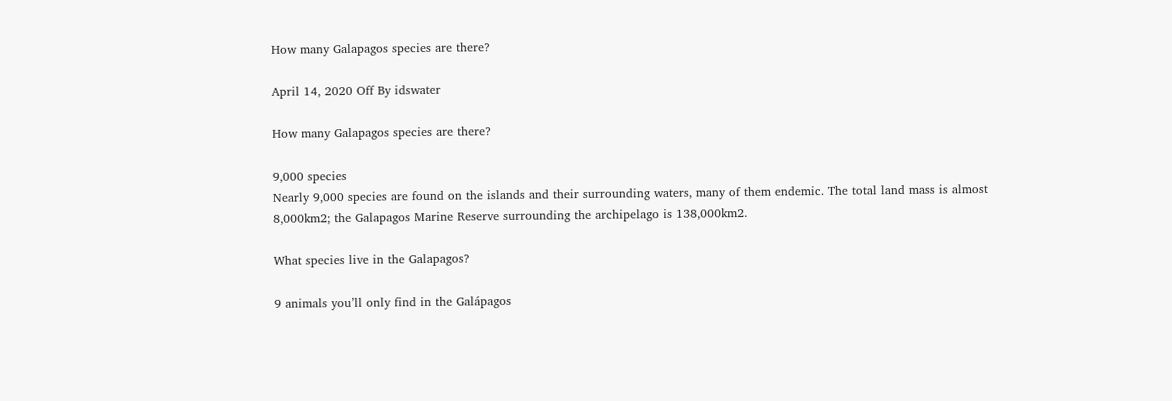How many Galapagos species are there?

April 14, 2020 Off By idswater

How many Galapagos species are there?

9,000 species
Nearly 9,000 species are found on the islands and their surrounding waters, many of them endemic. The total land mass is almost 8,000km2; the Galapagos Marine Reserve surrounding the archipelago is 138,000km2.

What species live in the Galapagos?

9 animals you’ll only find in the Galápagos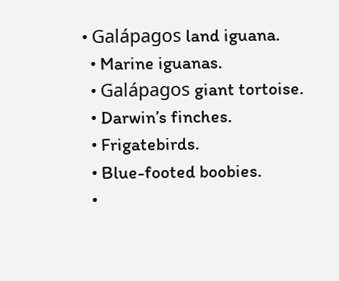• Galápagos land iguana.
  • Marine iguanas.
  • Galápagos giant tortoise.
  • Darwin’s finches.
  • Frigatebirds.
  • Blue-footed boobies.
  •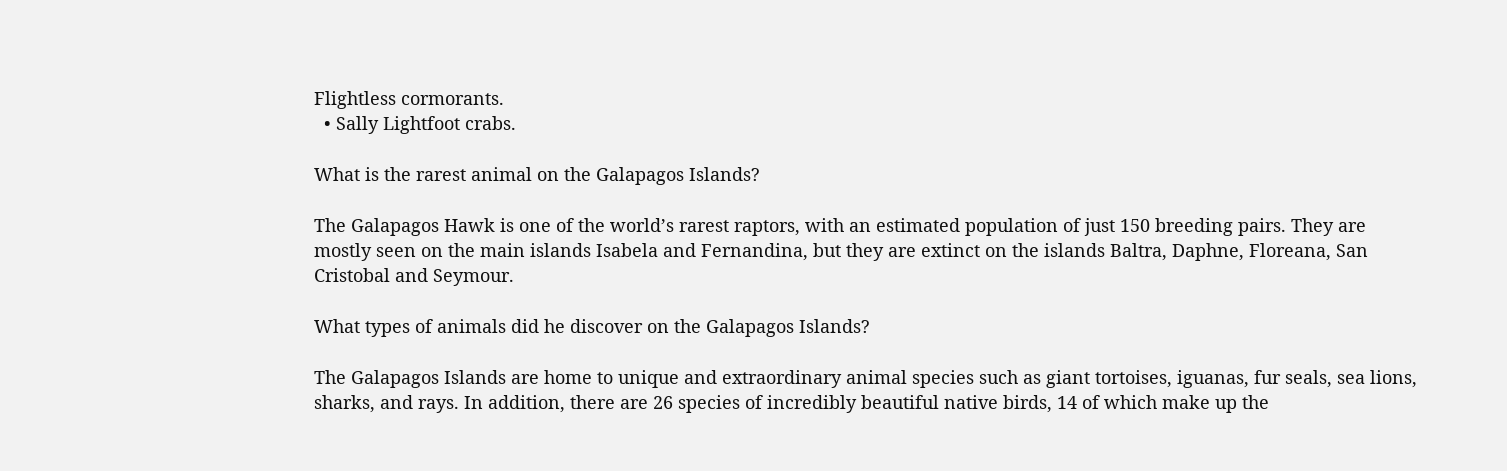Flightless cormorants.
  • Sally Lightfoot crabs.

What is the rarest animal on the Galapagos Islands?

The Galapagos Hawk is one of the world’s rarest raptors, with an estimated population of just 150 breeding pairs. They are mostly seen on the main islands Isabela and Fernandina, but they are extinct on the islands Baltra, Daphne, Floreana, San Cristobal and Seymour.

What types of animals did he discover on the Galapagos Islands?

The Galapagos Islands are home to unique and extraordinary animal species such as giant tortoises, iguanas, fur seals, sea lions, sharks, and rays. In addition, there are 26 species of incredibly beautiful native birds, 14 of which make up the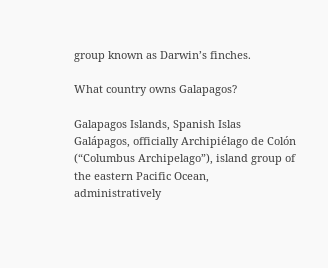group known as Darwin’s finches.

What country owns Galapagos?

Galapagos Islands, Spanish Islas Galápagos, officially Archipiélago de Colón (“Columbus Archipelago”), island group of the eastern Pacific Ocean, administratively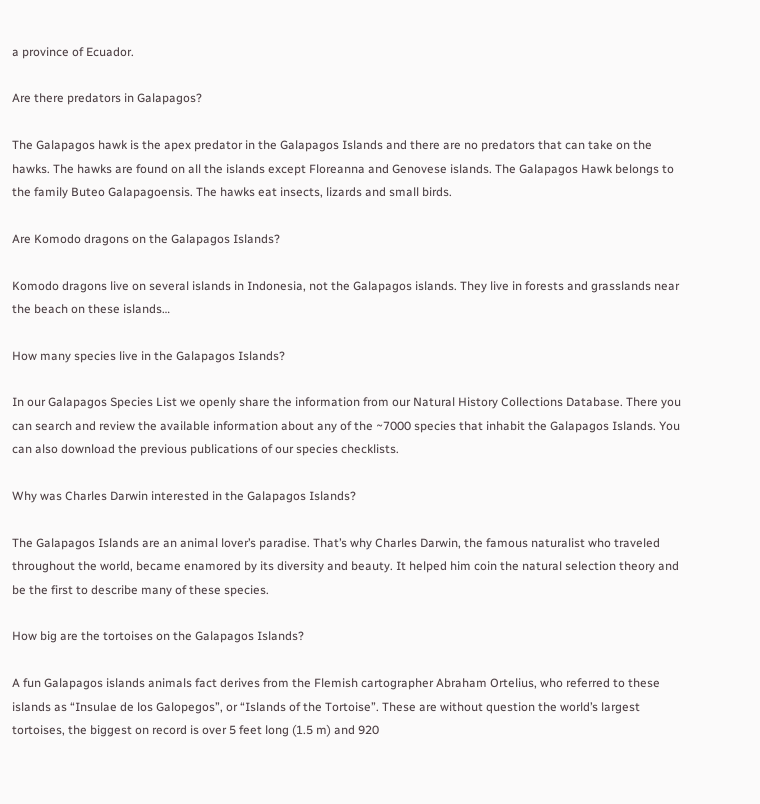a province of Ecuador.

Are there predators in Galapagos?

The Galapagos hawk is the apex predator in the Galapagos Islands and there are no predators that can take on the hawks. The hawks are found on all the islands except Floreanna and Genovese islands. The Galapagos Hawk belongs to the family Buteo Galapagoensis. The hawks eat insects, lizards and small birds.

Are Komodo dragons on the Galapagos Islands?

Komodo dragons live on several islands in Indonesia, not the Galapagos islands. They live in forests and grasslands near the beach on these islands…

How many species live in the Galapagos Islands?

In our Galapagos Species List we openly share the information from our Natural History Collections Database. There you can search and review the available information about any of the ~7000 species that inhabit the Galapagos Islands. You can also download the previous publications of our species checklists.

Why was Charles Darwin interested in the Galapagos Islands?

The Galapagos Islands are an animal lover’s paradise. That’s why Charles Darwin, the famous naturalist who traveled throughout the world, became enamored by its diversity and beauty. It helped him coin the natural selection theory and be the first to describe many of these species.

How big are the tortoises on the Galapagos Islands?

A fun Galapagos islands animals fact derives from the Flemish cartographer Abraham Ortelius, who referred to these islands as “Insulae de los Galopegos”, or “Islands of the Tortoise”. These are without question the world’s largest tortoises, the biggest on record is over 5 feet long (1.5 m) and 920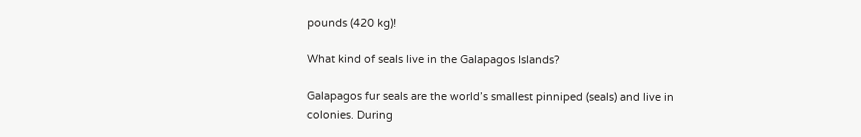pounds (420 kg)!

What kind of seals live in the Galapagos Islands?

Galapagos fur seals are the world’s smallest pinniped (seals) and live in colonies. During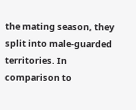the mating season, they split into male-guarded territories. In comparison to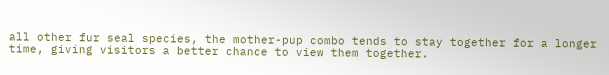all other fur seal species, the mother-pup combo tends to stay together for a longer time, giving visitors a better chance to view them together.